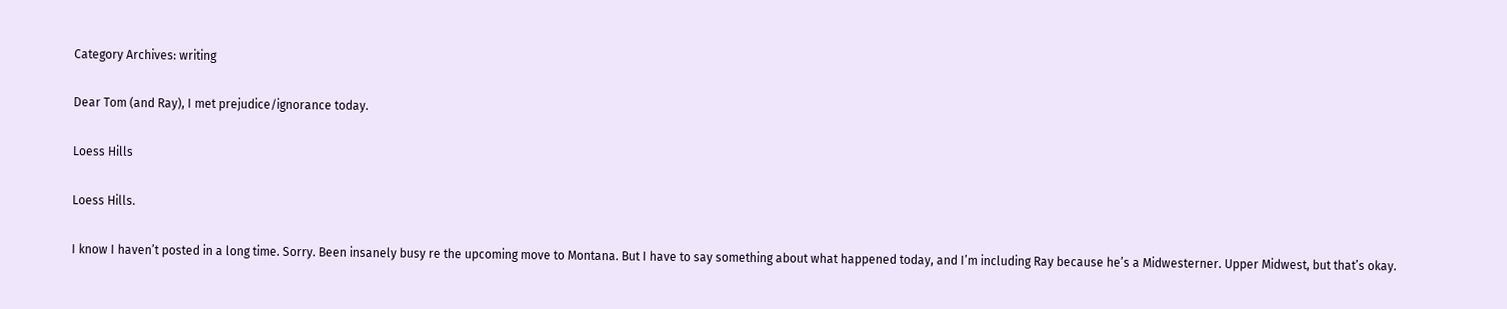Category Archives: writing

Dear Tom (and Ray), I met prejudice/ignorance today.

Loess Hills

Loess Hills.

I know I haven’t posted in a long time. Sorry. Been insanely busy re the upcoming move to Montana. But I have to say something about what happened today, and I’m including Ray because he’s a Midwesterner. Upper Midwest, but that’s okay.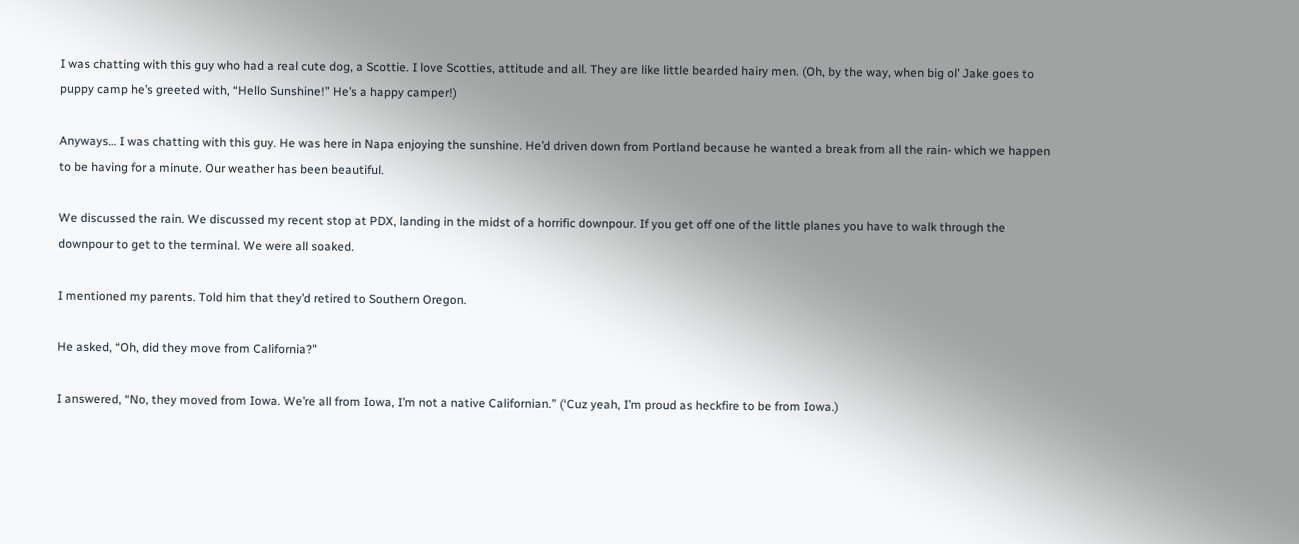I was chatting with this guy who had a real cute dog, a Scottie. I love Scotties, attitude and all. They are like little bearded hairy men. (Oh, by the way, when big ol’ Jake goes to puppy camp he’s greeted with, “Hello Sunshine!” He’s a happy camper!)

Anyways… I was chatting with this guy. He was here in Napa enjoying the sunshine. He’d driven down from Portland because he wanted a break from all the rain- which we happen to be having for a minute. Our weather has been beautiful.

We discussed the rain. We discussed my recent stop at PDX, landing in the midst of a horrific downpour. If you get off one of the little planes you have to walk through the downpour to get to the terminal. We were all soaked.

I mentioned my parents. Told him that they’d retired to Southern Oregon.

He asked, “Oh, did they move from California?”

I answered, “No, they moved from Iowa. We’re all from Iowa, I’m not a native Californian.” (‘Cuz yeah, I’m proud as heckfire to be from Iowa.)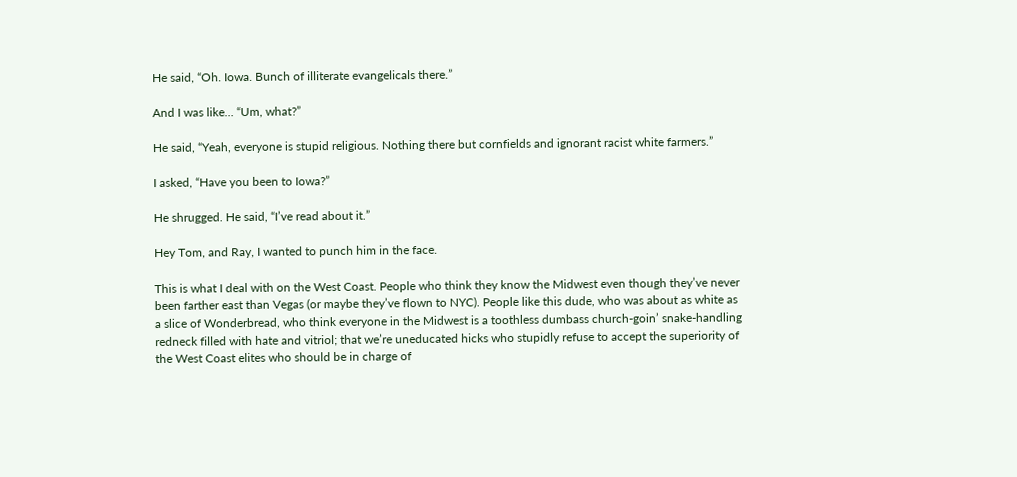He said, “Oh. Iowa. Bunch of illiterate evangelicals there.”

And I was like… “Um, what?”

He said, “Yeah, everyone is stupid religious. Nothing there but cornfields and ignorant racist white farmers.”

I asked, “Have you been to Iowa?”

He shrugged. He said, “I’ve read about it.”

Hey Tom, and Ray, I wanted to punch him in the face.

This is what I deal with on the West Coast. People who think they know the Midwest even though they’ve never been farther east than Vegas (or maybe they’ve flown to NYC). People like this dude, who was about as white as a slice of Wonderbread, who think everyone in the Midwest is a toothless dumbass church-goin’ snake-handling redneck filled with hate and vitriol; that we’re uneducated hicks who stupidly refuse to accept the superiority of the West Coast elites who should be in charge of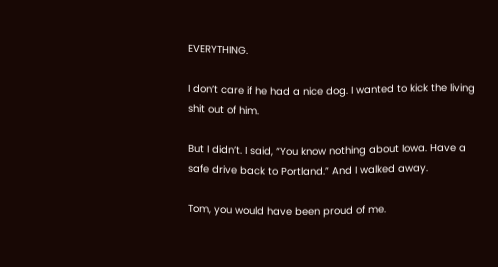EVERYTHING.

I don’t care if he had a nice dog. I wanted to kick the living shit out of him.

But I didn’t. I said, “You know nothing about Iowa. Have a safe drive back to Portland.” And I walked away.

Tom, you would have been proud of me.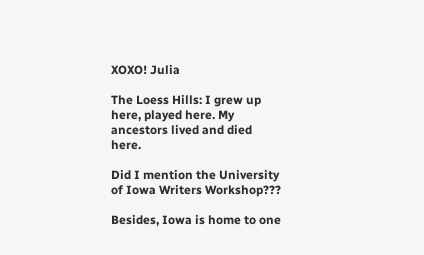XOXO! Julia

The Loess Hills: I grew up here, played here. My ancestors lived and died here.

Did I mention the University of Iowa Writers Workshop???

Besides, Iowa is home to one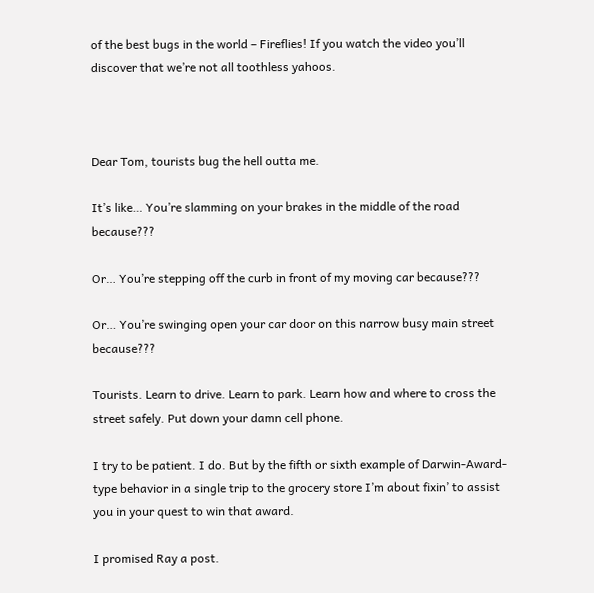of the best bugs in the world – Fireflies! If you watch the video you’ll discover that we’re not all toothless yahoos.



Dear Tom, tourists bug the hell outta me.

It’s like… You’re slamming on your brakes in the middle of the road because???

Or… You’re stepping off the curb in front of my moving car because???

Or… You’re swinging open your car door on this narrow busy main street because???

Tourists. Learn to drive. Learn to park. Learn how and where to cross the street safely. Put down your damn cell phone.

I try to be patient. I do. But by the fifth or sixth example of Darwin-Award-type behavior in a single trip to the grocery store I’m about fixin’ to assist you in your quest to win that award.

I promised Ray a post.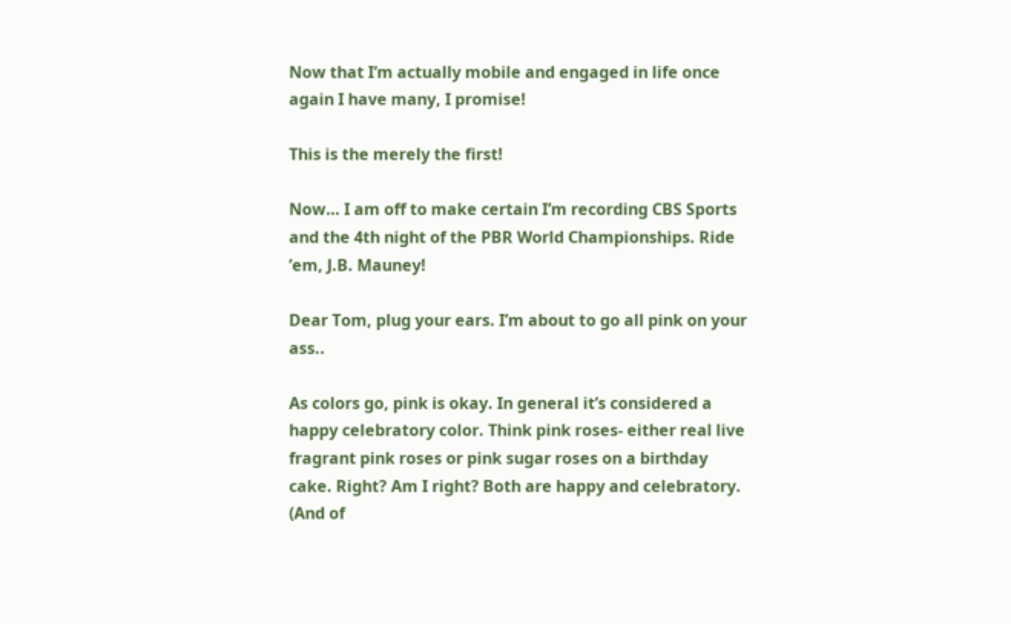Now that I’m actually mobile and engaged in life once again I have many, I promise!

This is the merely the first!

Now… I am off to make certain I’m recording CBS Sports and the 4th night of the PBR World Championships. Ride ’em, J.B. Mauney!

Dear Tom, plug your ears. I’m about to go all pink on your ass..

As colors go, pink is okay. In general it’s considered a happy celebratory color. Think pink roses- either real live fragrant pink roses or pink sugar roses on a birthday cake. Right? Am I right? Both are happy and celebratory. (And of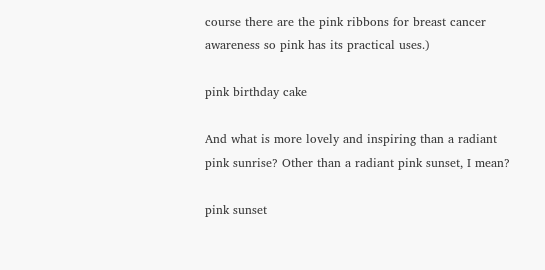course there are the pink ribbons for breast cancer awareness so pink has its practical uses.)

pink birthday cake

And what is more lovely and inspiring than a radiant pink sunrise? Other than a radiant pink sunset, I mean?

pink sunset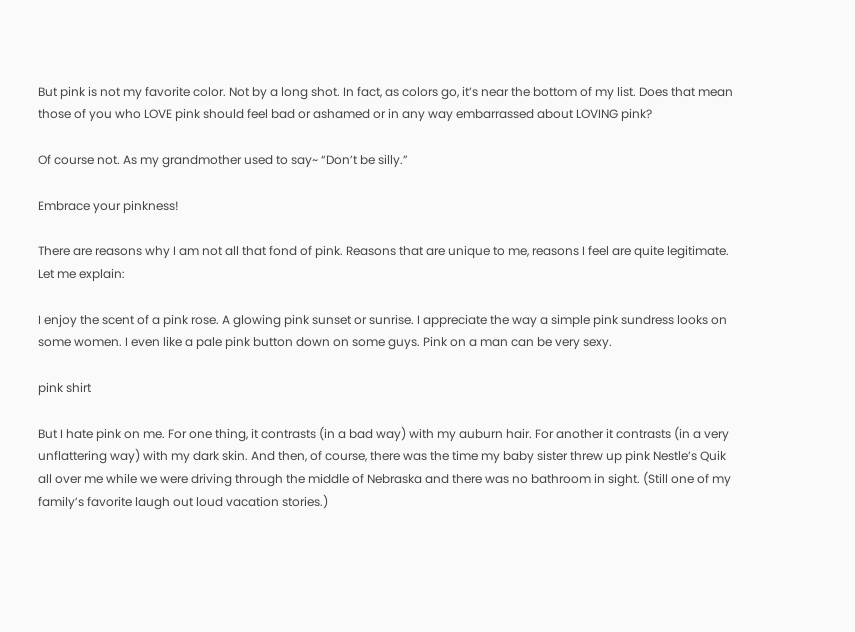But pink is not my favorite color. Not by a long shot. In fact, as colors go, it’s near the bottom of my list. Does that mean those of you who LOVE pink should feel bad or ashamed or in any way embarrassed about LOVING pink?

Of course not. As my grandmother used to say~ “Don’t be silly.”

Embrace your pinkness!

There are reasons why I am not all that fond of pink. Reasons that are unique to me, reasons I feel are quite legitimate. Let me explain:

I enjoy the scent of a pink rose. A glowing pink sunset or sunrise. I appreciate the way a simple pink sundress looks on some women. I even like a pale pink button down on some guys. Pink on a man can be very sexy.

pink shirt

But I hate pink on me. For one thing, it contrasts (in a bad way) with my auburn hair. For another it contrasts (in a very unflattering way) with my dark skin. And then, of course, there was the time my baby sister threw up pink Nestle’s Quik all over me while we were driving through the middle of Nebraska and there was no bathroom in sight. (Still one of my family’s favorite laugh out loud vacation stories.)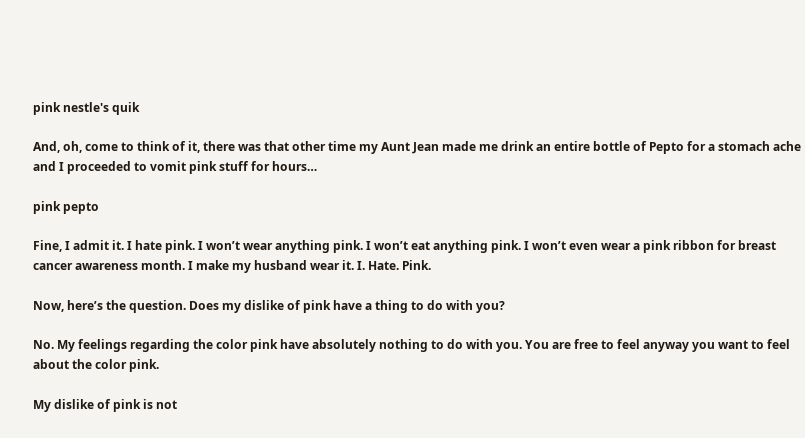pink nestle's quik

And, oh, come to think of it, there was that other time my Aunt Jean made me drink an entire bottle of Pepto for a stomach ache and I proceeded to vomit pink stuff for hours…

pink pepto

Fine, I admit it. I hate pink. I won’t wear anything pink. I won’t eat anything pink. I won’t even wear a pink ribbon for breast cancer awareness month. I make my husband wear it. I. Hate. Pink.

Now, here’s the question. Does my dislike of pink have a thing to do with you?

No. My feelings regarding the color pink have absolutely nothing to do with you. You are free to feel anyway you want to feel about the color pink.

My dislike of pink is not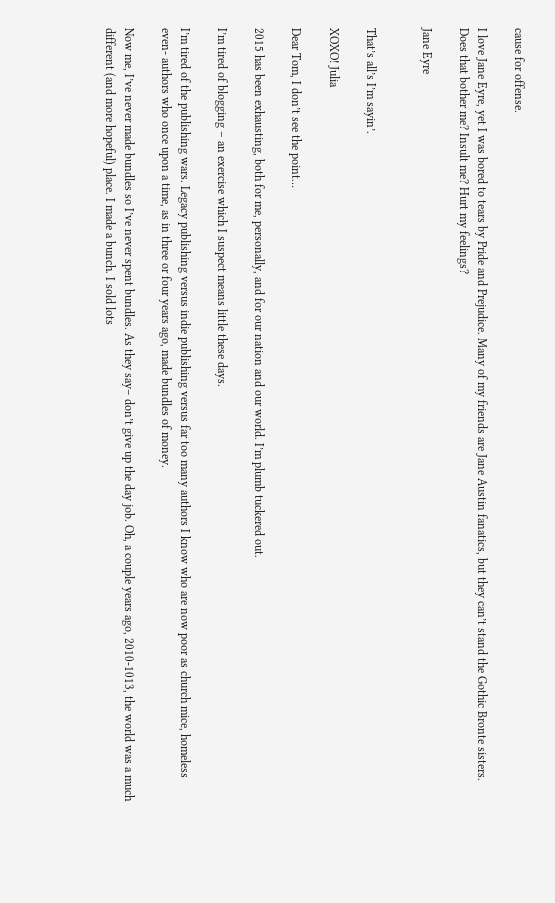cause for offense.

I love Jane Eyre, yet I was bored to tears by Pride and Prejudice. Many of my friends are Jane Austin fanatics, but they can’t stand the Gothic Bronte sisters. Does that bother me? Insult me? Hurt my feelings?

Jane Eyre


That’s all’s I’m sayin’.

XOXO! Julia

Dear Tom, I don’t see the point…

2015 has been exhausting, both for me, personally, and for our nation and our world. I’m plumb tuckered out.

I’m tired of blogging – an exercise which I suspect means little these days.

I’m tired of the publishing wars. Legacy publishing versus indie publishing versus far too many authors I know who are now poor as church mice, homeless even- authors who once upon a time, as in three or four years ago, made bundles of money.

Now me, I’ve never made bundles so I’ve never spent bundles. As they say– don’t give up the day job. Oh, a couple years ago, 2010-1013, the world was a much different (and more hopeful) place. I made a bunch. I sold lots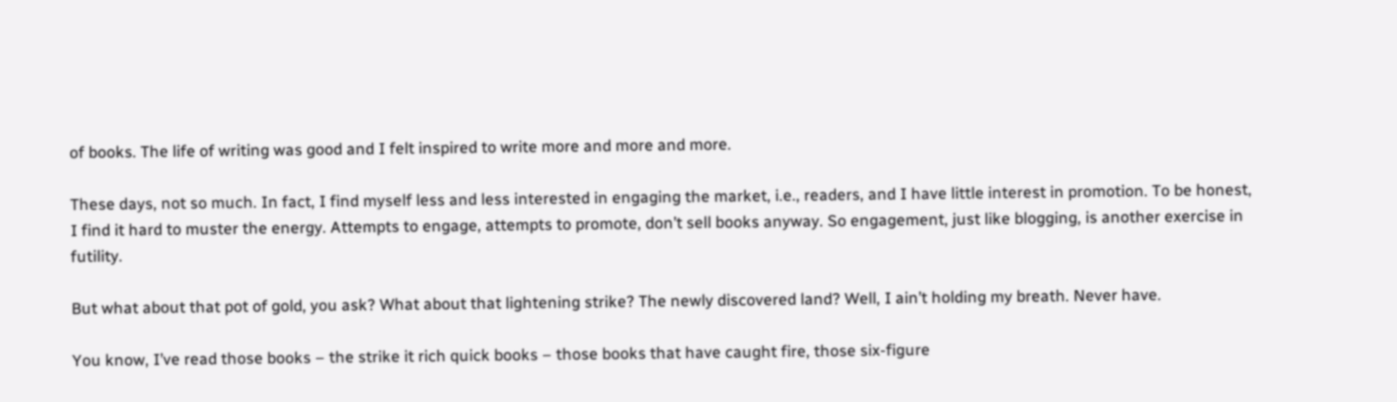of books. The life of writing was good and I felt inspired to write more and more and more.

These days, not so much. In fact, I find myself less and less interested in engaging the market, i.e., readers, and I have little interest in promotion. To be honest, I find it hard to muster the energy. Attempts to engage, attempts to promote, don’t sell books anyway. So engagement, just like blogging, is another exercise in futility.

But what about that pot of gold, you ask? What about that lightening strike? The newly discovered land? Well, I ain’t holding my breath. Never have.

You know, I’ve read those books – the strike it rich quick books – those books that have caught fire, those six-figure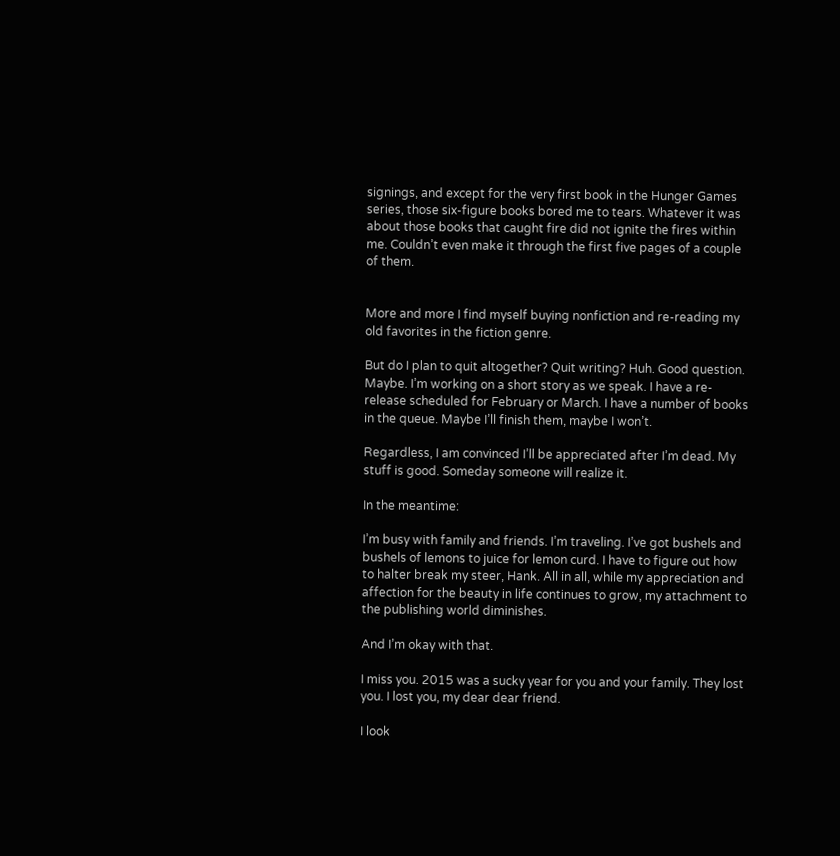signings, and except for the very first book in the Hunger Games series, those six-figure books bored me to tears. Whatever it was about those books that caught fire did not ignite the fires within me. Couldn’t even make it through the first five pages of a couple of them.


More and more I find myself buying nonfiction and re-reading my old favorites in the fiction genre.

But do I plan to quit altogether? Quit writing? Huh. Good question. Maybe. I’m working on a short story as we speak. I have a re-release scheduled for February or March. I have a number of books in the queue. Maybe I’ll finish them, maybe I won’t.

Regardless, I am convinced I’ll be appreciated after I’m dead. My stuff is good. Someday someone will realize it.

In the meantime:

I’m busy with family and friends. I’m traveling. I’ve got bushels and bushels of lemons to juice for lemon curd. I have to figure out how to halter break my steer, Hank. All in all, while my appreciation and affection for the beauty in life continues to grow, my attachment to the publishing world diminishes.

And I’m okay with that.

I miss you. 2015 was a sucky year for you and your family. They lost you. I lost you, my dear dear friend.

I look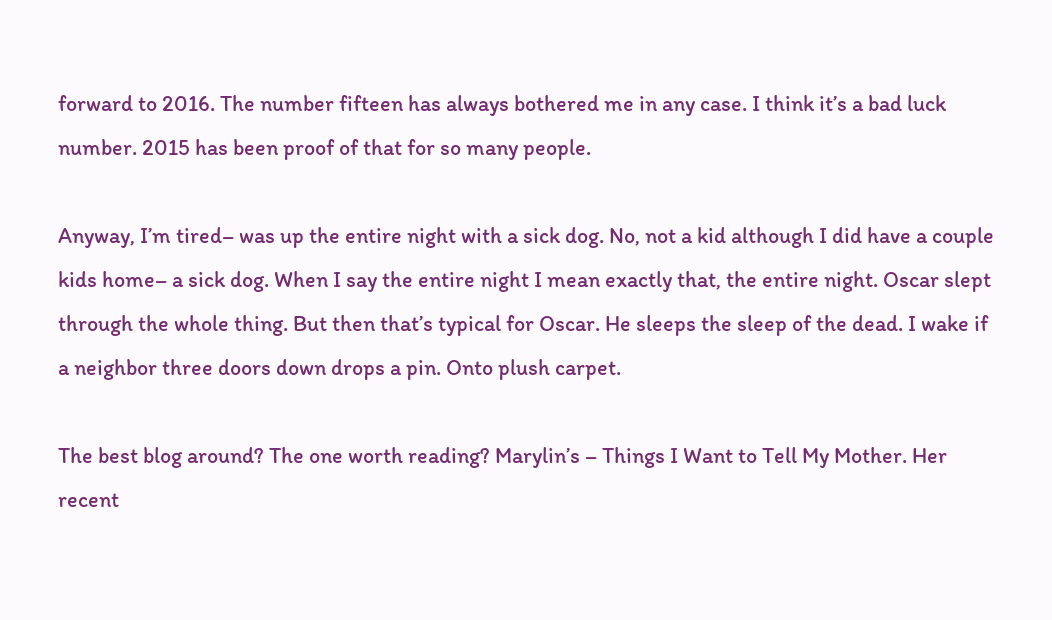forward to 2016. The number fifteen has always bothered me in any case. I think it’s a bad luck number. 2015 has been proof of that for so many people.

Anyway, I’m tired– was up the entire night with a sick dog. No, not a kid although I did have a couple kids home– a sick dog. When I say the entire night I mean exactly that, the entire night. Oscar slept through the whole thing. But then that’s typical for Oscar. He sleeps the sleep of the dead. I wake if a neighbor three doors down drops a pin. Onto plush carpet.

The best blog around? The one worth reading? Marylin’s – Things I Want to Tell My Mother. Her recent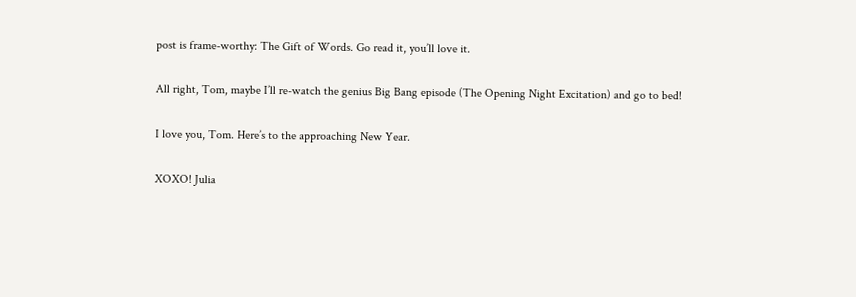post is frame-worthy: The Gift of Words. Go read it, you’ll love it.

All right, Tom, maybe I’ll re-watch the genius Big Bang episode (The Opening Night Excitation) and go to bed!

I love you, Tom. Here’s to the approaching New Year.

XOXO! Julia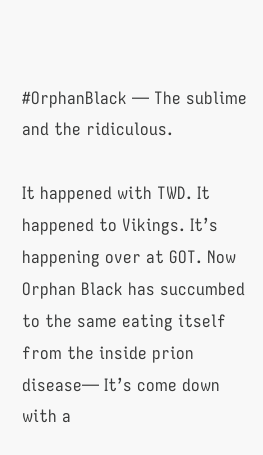#OrphanBlack — The sublime and the ridiculous.

It happened with TWD. It happened to Vikings. It’s happening over at GOT. Now Orphan Black has succumbed to the same eating itself from the inside prion disease— It’s come down with a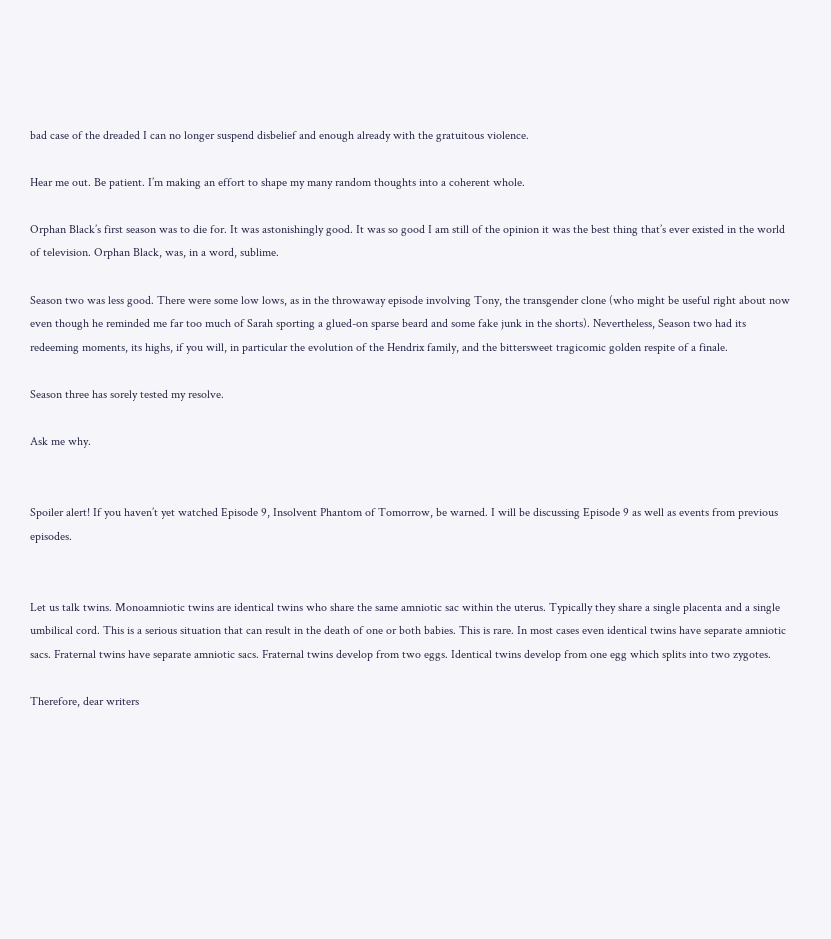bad case of the dreaded I can no longer suspend disbelief and enough already with the gratuitous violence.

Hear me out. Be patient. I’m making an effort to shape my many random thoughts into a coherent whole.

Orphan Black’s first season was to die for. It was astonishingly good. It was so good I am still of the opinion it was the best thing that’s ever existed in the world of television. Orphan Black, was, in a word, sublime.

Season two was less good. There were some low lows, as in the throwaway episode involving Tony, the transgender clone (who might be useful right about now even though he reminded me far too much of Sarah sporting a glued-on sparse beard and some fake junk in the shorts). Nevertheless, Season two had its redeeming moments, its highs, if you will, in particular the evolution of the Hendrix family, and the bittersweet tragicomic golden respite of a finale.

Season three has sorely tested my resolve.

Ask me why.


Spoiler alert! If you haven’t yet watched Episode 9, Insolvent Phantom of Tomorrow, be warned. I will be discussing Episode 9 as well as events from previous episodes.


Let us talk twins. Monoamniotic twins are identical twins who share the same amniotic sac within the uterus. Typically they share a single placenta and a single umbilical cord. This is a serious situation that can result in the death of one or both babies. This is rare. In most cases even identical twins have separate amniotic sacs. Fraternal twins have separate amniotic sacs. Fraternal twins develop from two eggs. Identical twins develop from one egg which splits into two zygotes.

Therefore, dear writers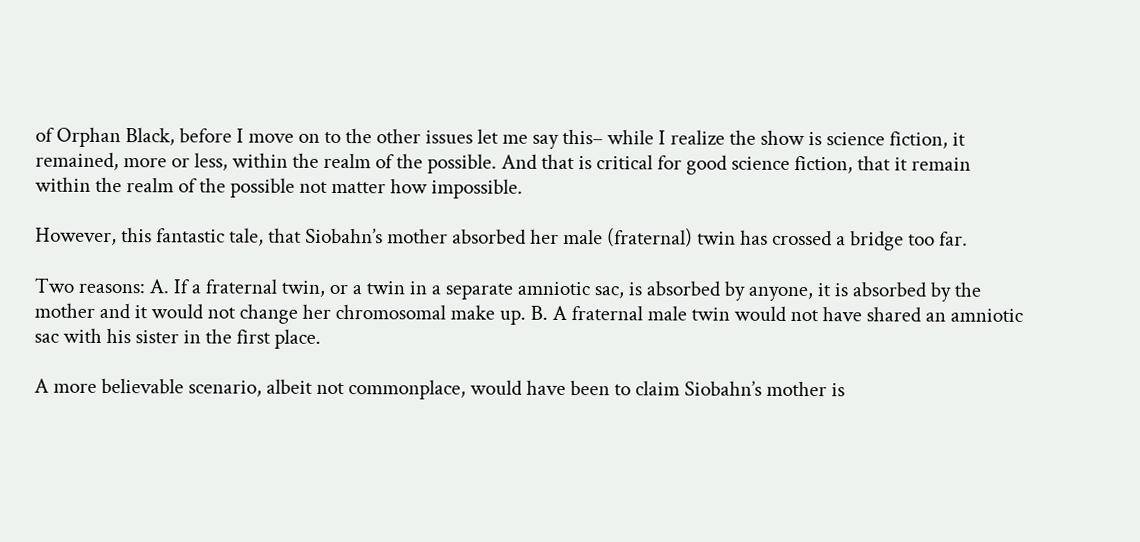of Orphan Black, before I move on to the other issues let me say this– while I realize the show is science fiction, it remained, more or less, within the realm of the possible. And that is critical for good science fiction, that it remain within the realm of the possible not matter how impossible.

However, this fantastic tale, that Siobahn’s mother absorbed her male (fraternal) twin has crossed a bridge too far.

Two reasons: A. If a fraternal twin, or a twin in a separate amniotic sac, is absorbed by anyone, it is absorbed by the mother and it would not change her chromosomal make up. B. A fraternal male twin would not have shared an amniotic sac with his sister in the first place.

A more believable scenario, albeit not commonplace, would have been to claim Siobahn’s mother is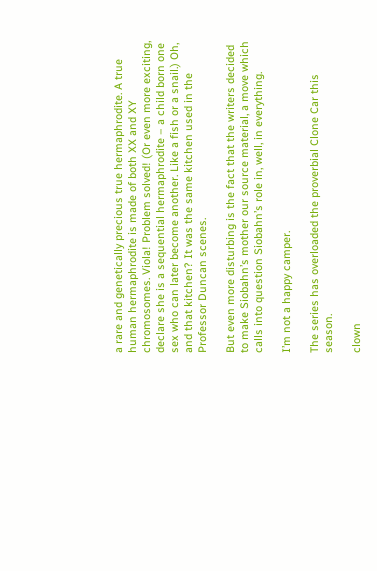a rare and genetically precious true hermaphrodite. A true human hermaphrodite is made of both XX and XY chromosomes. Viola! Problem solved! (Or even more exciting, declare she is a sequential hermaphrodite – a child born one sex who can later become another. Like a fish or a snail.) Oh, and that kitchen? It was the same kitchen used in the Professor Duncan scenes.

But even more disturbing is the fact that the writers decided to make Siobahn’s mother our source material, a move which calls into question Siobahn’s role in, well, in everything.

I’m not a happy camper.

The series has overloaded the proverbial Clone Car this season.

clown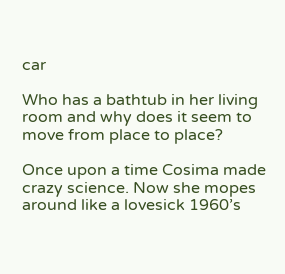car

Who has a bathtub in her living room and why does it seem to move from place to place?

Once upon a time Cosima made crazy science. Now she mopes around like a lovesick 1960’s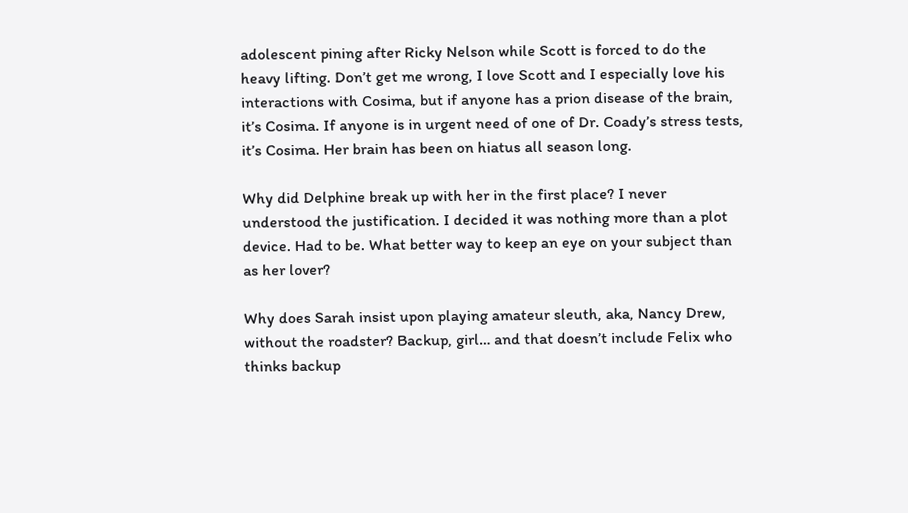adolescent pining after Ricky Nelson while Scott is forced to do the heavy lifting. Don’t get me wrong, I love Scott and I especially love his interactions with Cosima, but if anyone has a prion disease of the brain, it’s Cosima. If anyone is in urgent need of one of Dr. Coady’s stress tests, it’s Cosima. Her brain has been on hiatus all season long.

Why did Delphine break up with her in the first place? I never understood the justification. I decided it was nothing more than a plot device. Had to be. What better way to keep an eye on your subject than as her lover?

Why does Sarah insist upon playing amateur sleuth, aka, Nancy Drew, without the roadster? Backup, girl… and that doesn’t include Felix who thinks backup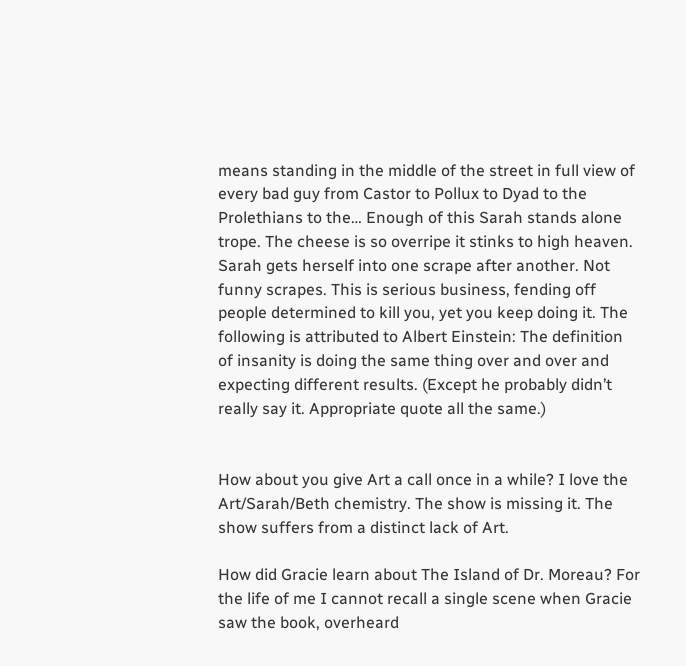means standing in the middle of the street in full view of every bad guy from Castor to Pollux to Dyad to the Prolethians to the… Enough of this Sarah stands alone trope. The cheese is so overripe it stinks to high heaven. Sarah gets herself into one scrape after another. Not funny scrapes. This is serious business, fending off people determined to kill you, yet you keep doing it. The following is attributed to Albert Einstein: The definition of insanity is doing the same thing over and over and expecting different results. (Except he probably didn’t really say it. Appropriate quote all the same.)


How about you give Art a call once in a while? I love the Art/Sarah/Beth chemistry. The show is missing it. The show suffers from a distinct lack of Art.

How did Gracie learn about The Island of Dr. Moreau? For the life of me I cannot recall a single scene when Gracie saw the book, overheard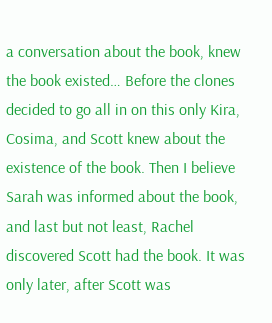a conversation about the book, knew the book existed… Before the clones decided to go all in on this only Kira, Cosima, and Scott knew about the existence of the book. Then I believe Sarah was informed about the book, and last but not least, Rachel discovered Scott had the book. It was only later, after Scott was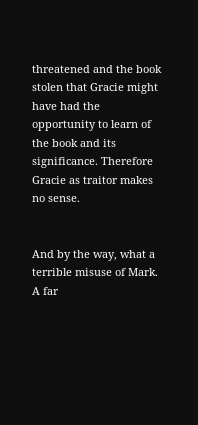threatened and the book stolen that Gracie might have had the opportunity to learn of the book and its significance. Therefore Gracie as traitor makes no sense.


And by the way, what a terrible misuse of Mark. A far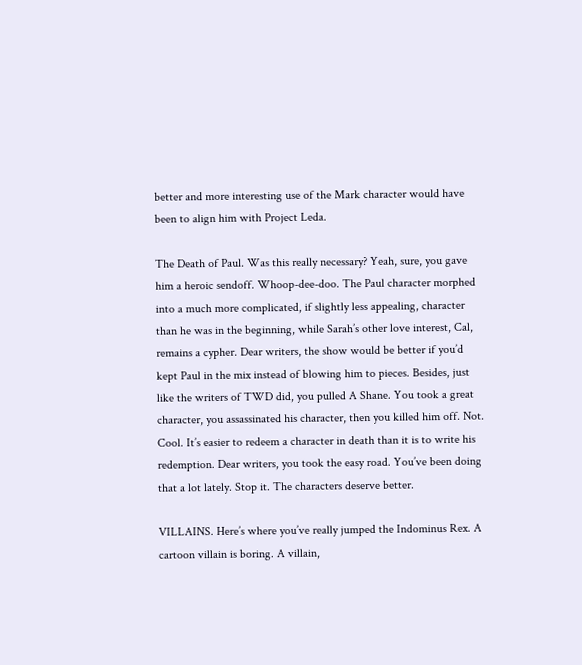better and more interesting use of the Mark character would have been to align him with Project Leda.

The Death of Paul. Was this really necessary? Yeah, sure, you gave him a heroic sendoff. Whoop-dee-doo. The Paul character morphed into a much more complicated, if slightly less appealing, character than he was in the beginning, while Sarah’s other love interest, Cal, remains a cypher. Dear writers, the show would be better if you’d kept Paul in the mix instead of blowing him to pieces. Besides, just like the writers of TWD did, you pulled A Shane. You took a great character, you assassinated his character, then you killed him off. Not. Cool. It’s easier to redeem a character in death than it is to write his redemption. Dear writers, you took the easy road. You’ve been doing that a lot lately. Stop it. The characters deserve better.

VILLAINS. Here’s where you’ve really jumped the Indominus Rex. A cartoon villain is boring. A villain,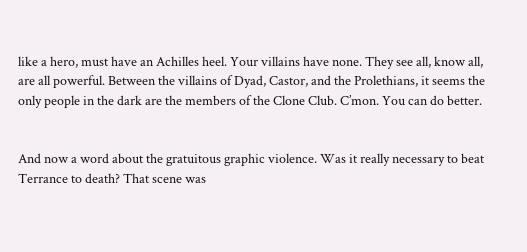like a hero, must have an Achilles heel. Your villains have none. They see all, know all, are all powerful. Between the villains of Dyad, Castor, and the Prolethians, it seems the only people in the dark are the members of the Clone Club. C’mon. You can do better.


And now a word about the gratuitous graphic violence. Was it really necessary to beat Terrance to death? That scene was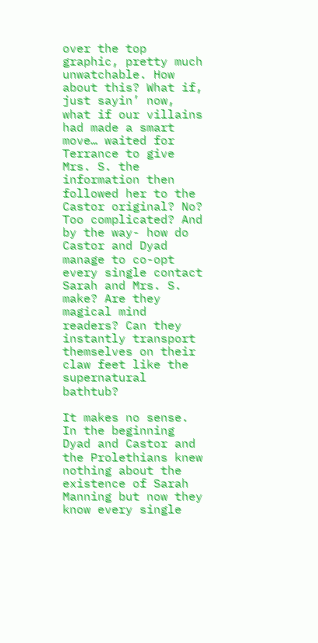over the top graphic, pretty much unwatchable. How about this? What if, just sayin’ now, what if our villains had made a smart move… waited for Terrance to give Mrs. S. the information then followed her to the Castor original? No? Too complicated? And by the way- how do Castor and Dyad manage to co-opt every single contact Sarah and Mrs. S. make? Are they magical mind readers? Can they instantly transport themselves on their claw feet like the supernatural bathtub?

It makes no sense. In the beginning Dyad and Castor and the Prolethians knew nothing about the existence of Sarah Manning but now they know every single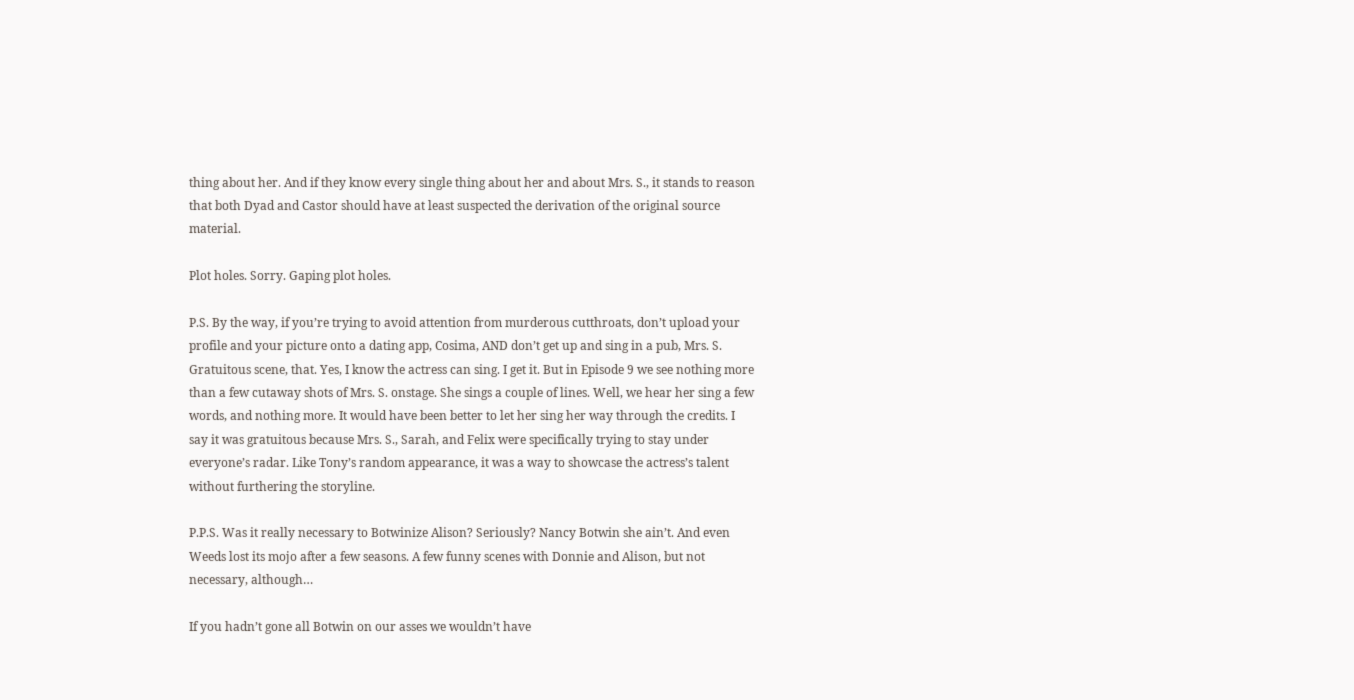thing about her. And if they know every single thing about her and about Mrs. S., it stands to reason that both Dyad and Castor should have at least suspected the derivation of the original source material.

Plot holes. Sorry. Gaping plot holes.

P.S. By the way, if you’re trying to avoid attention from murderous cutthroats, don’t upload your profile and your picture onto a dating app, Cosima, AND don’t get up and sing in a pub, Mrs. S. Gratuitous scene, that. Yes, I know the actress can sing. I get it. But in Episode 9 we see nothing more than a few cutaway shots of Mrs. S. onstage. She sings a couple of lines. Well, we hear her sing a few words, and nothing more. It would have been better to let her sing her way through the credits. I say it was gratuitous because Mrs. S., Sarah, and Felix were specifically trying to stay under everyone’s radar. Like Tony’s random appearance, it was a way to showcase the actress’s talent without furthering the storyline.

P.P.S. Was it really necessary to Botwinize Alison? Seriously? Nancy Botwin she ain’t. And even Weeds lost its mojo after a few seasons. A few funny scenes with Donnie and Alison, but not necessary, although…

If you hadn’t gone all Botwin on our asses we wouldn’t have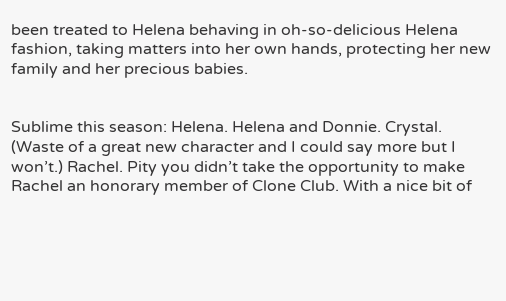been treated to Helena behaving in oh-so-delicious Helena fashion, taking matters into her own hands, protecting her new family and her precious babies.


Sublime this season: Helena. Helena and Donnie. Crystal. (Waste of a great new character and I could say more but I won’t.) Rachel. Pity you didn’t take the opportunity to make Rachel an honorary member of Clone Club. With a nice bit of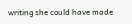writing she could have made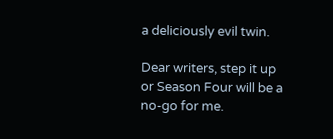a deliciously evil twin.

Dear writers, step it up or Season Four will be a no-go for me.